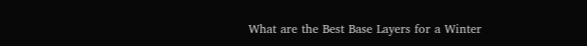What are the Best Base Layers for a Winter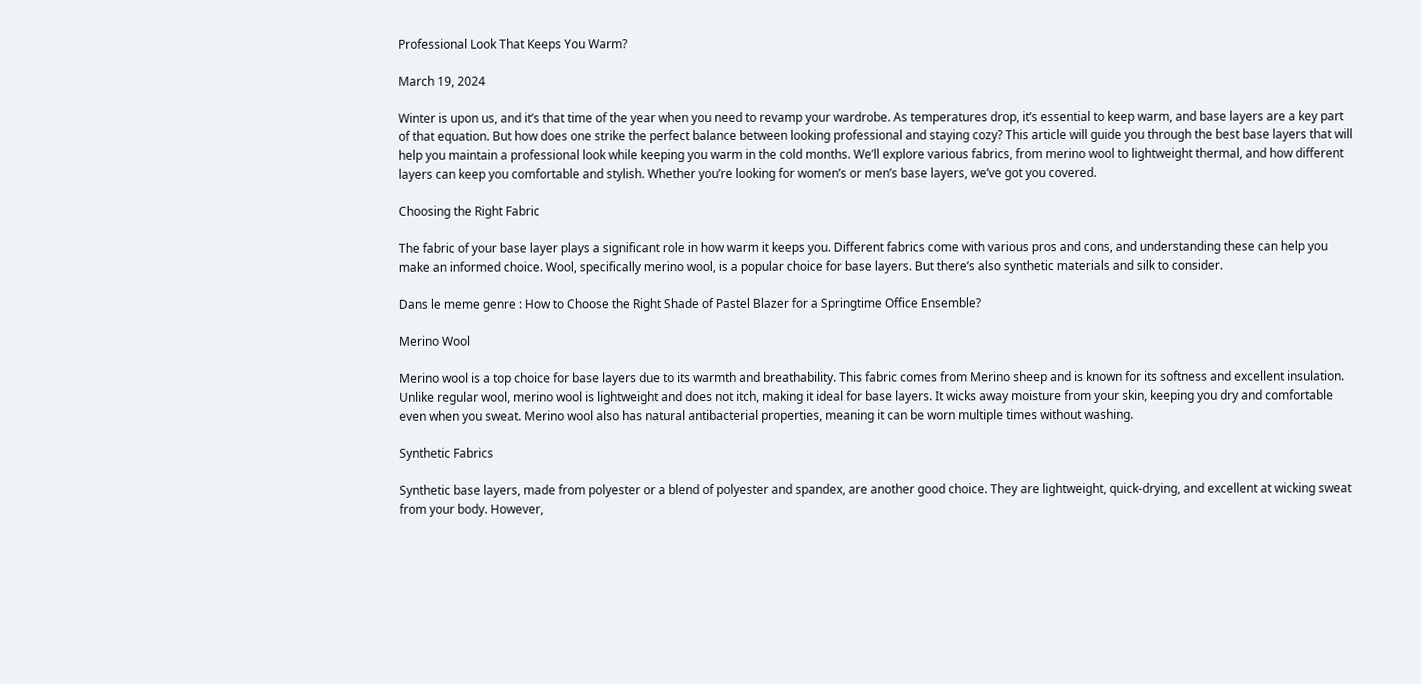Professional Look That Keeps You Warm?

March 19, 2024

Winter is upon us, and it’s that time of the year when you need to revamp your wardrobe. As temperatures drop, it’s essential to keep warm, and base layers are a key part of that equation. But how does one strike the perfect balance between looking professional and staying cozy? This article will guide you through the best base layers that will help you maintain a professional look while keeping you warm in the cold months. We’ll explore various fabrics, from merino wool to lightweight thermal, and how different layers can keep you comfortable and stylish. Whether you’re looking for women’s or men’s base layers, we’ve got you covered.

Choosing the Right Fabric

The fabric of your base layer plays a significant role in how warm it keeps you. Different fabrics come with various pros and cons, and understanding these can help you make an informed choice. Wool, specifically merino wool, is a popular choice for base layers. But there’s also synthetic materials and silk to consider.

Dans le meme genre : How to Choose the Right Shade of Pastel Blazer for a Springtime Office Ensemble?

Merino Wool

Merino wool is a top choice for base layers due to its warmth and breathability. This fabric comes from Merino sheep and is known for its softness and excellent insulation. Unlike regular wool, merino wool is lightweight and does not itch, making it ideal for base layers. It wicks away moisture from your skin, keeping you dry and comfortable even when you sweat. Merino wool also has natural antibacterial properties, meaning it can be worn multiple times without washing.

Synthetic Fabrics

Synthetic base layers, made from polyester or a blend of polyester and spandex, are another good choice. They are lightweight, quick-drying, and excellent at wicking sweat from your body. However,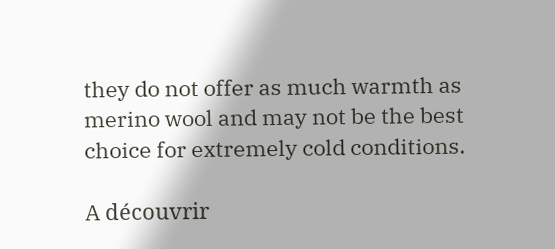they do not offer as much warmth as merino wool and may not be the best choice for extremely cold conditions.

A découvrir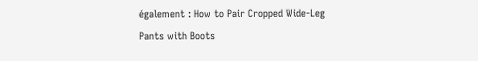également : How to Pair Cropped Wide-Leg Pants with Boots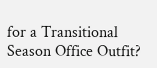for a Transitional Season Office Outfit?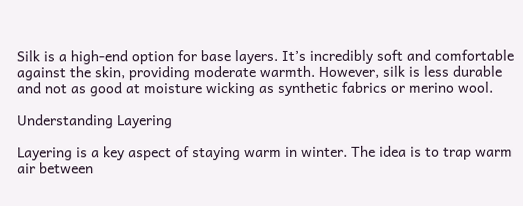Silk is a high-end option for base layers. It’s incredibly soft and comfortable against the skin, providing moderate warmth. However, silk is less durable and not as good at moisture wicking as synthetic fabrics or merino wool.

Understanding Layering

Layering is a key aspect of staying warm in winter. The idea is to trap warm air between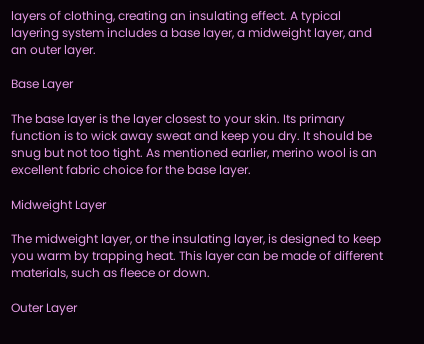layers of clothing, creating an insulating effect. A typical layering system includes a base layer, a midweight layer, and an outer layer.

Base Layer

The base layer is the layer closest to your skin. Its primary function is to wick away sweat and keep you dry. It should be snug but not too tight. As mentioned earlier, merino wool is an excellent fabric choice for the base layer.

Midweight Layer

The midweight layer, or the insulating layer, is designed to keep you warm by trapping heat. This layer can be made of different materials, such as fleece or down.

Outer Layer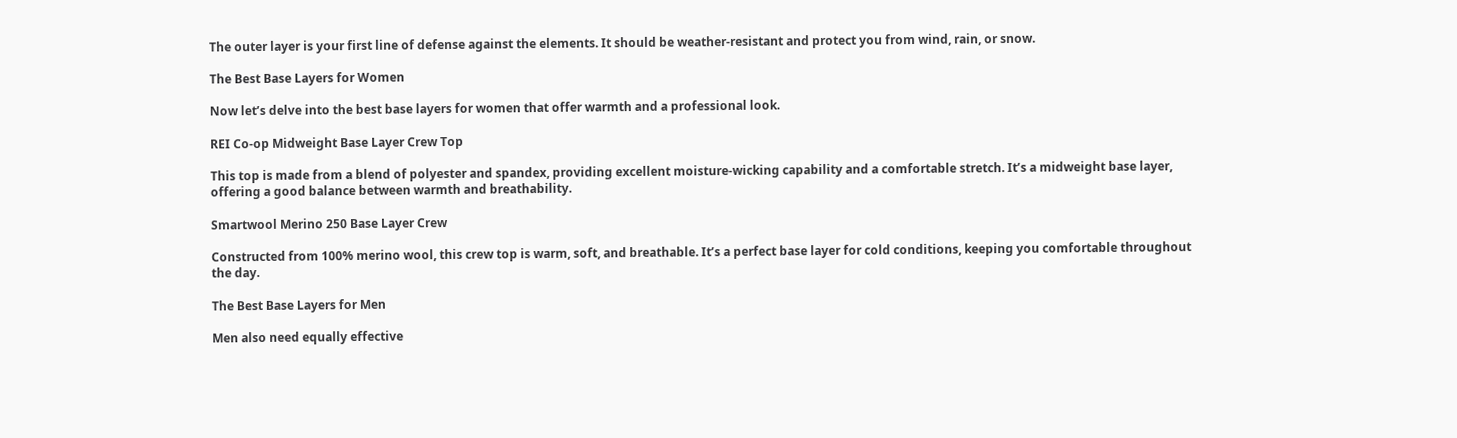The outer layer is your first line of defense against the elements. It should be weather-resistant and protect you from wind, rain, or snow.

The Best Base Layers for Women

Now let’s delve into the best base layers for women that offer warmth and a professional look.

REI Co-op Midweight Base Layer Crew Top

This top is made from a blend of polyester and spandex, providing excellent moisture-wicking capability and a comfortable stretch. It’s a midweight base layer, offering a good balance between warmth and breathability.

Smartwool Merino 250 Base Layer Crew

Constructed from 100% merino wool, this crew top is warm, soft, and breathable. It’s a perfect base layer for cold conditions, keeping you comfortable throughout the day.

The Best Base Layers for Men

Men also need equally effective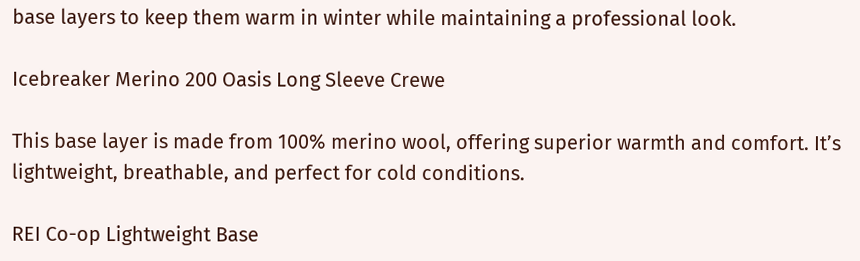base layers to keep them warm in winter while maintaining a professional look.

Icebreaker Merino 200 Oasis Long Sleeve Crewe

This base layer is made from 100% merino wool, offering superior warmth and comfort. It’s lightweight, breathable, and perfect for cold conditions.

REI Co-op Lightweight Base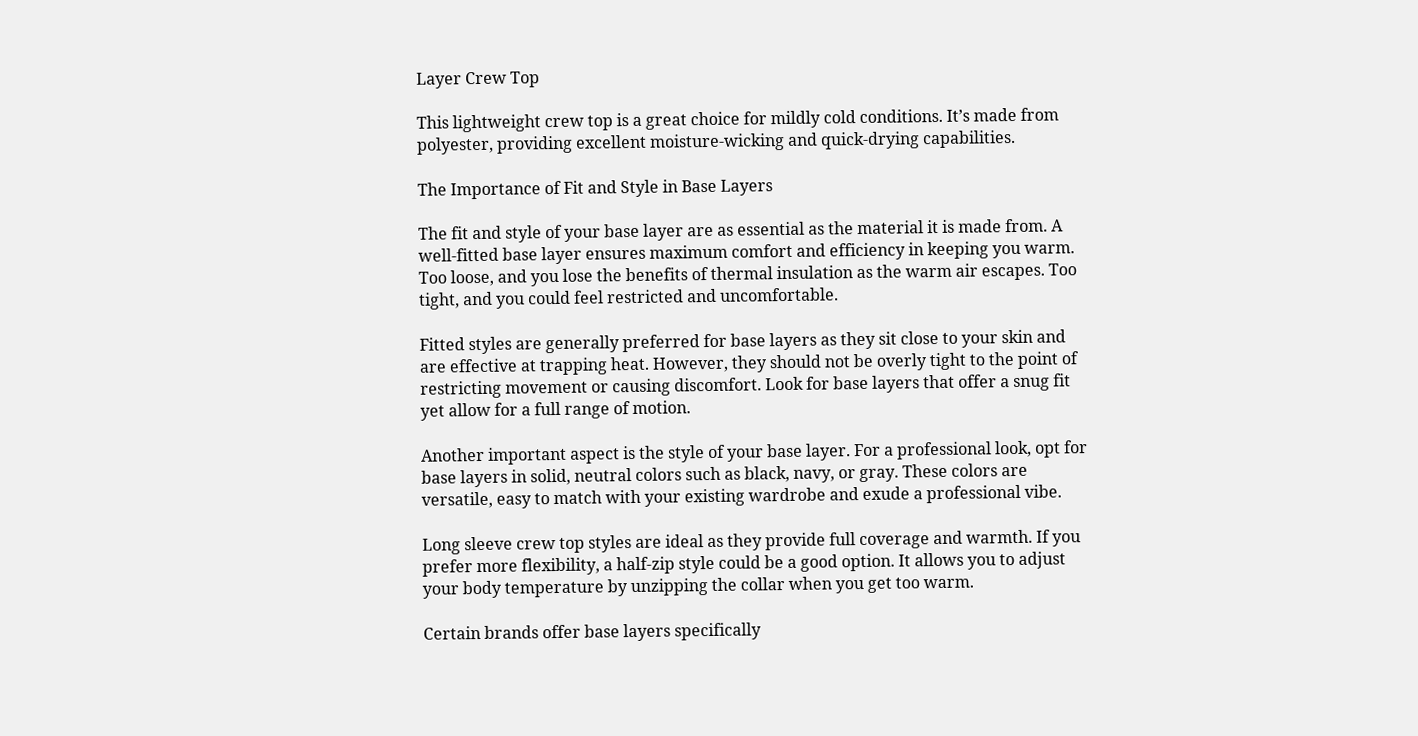Layer Crew Top

This lightweight crew top is a great choice for mildly cold conditions. It’s made from polyester, providing excellent moisture-wicking and quick-drying capabilities.

The Importance of Fit and Style in Base Layers

The fit and style of your base layer are as essential as the material it is made from. A well-fitted base layer ensures maximum comfort and efficiency in keeping you warm. Too loose, and you lose the benefits of thermal insulation as the warm air escapes. Too tight, and you could feel restricted and uncomfortable.

Fitted styles are generally preferred for base layers as they sit close to your skin and are effective at trapping heat. However, they should not be overly tight to the point of restricting movement or causing discomfort. Look for base layers that offer a snug fit yet allow for a full range of motion.

Another important aspect is the style of your base layer. For a professional look, opt for base layers in solid, neutral colors such as black, navy, or gray. These colors are versatile, easy to match with your existing wardrobe and exude a professional vibe.

Long sleeve crew top styles are ideal as they provide full coverage and warmth. If you prefer more flexibility, a half-zip style could be a good option. It allows you to adjust your body temperature by unzipping the collar when you get too warm.

Certain brands offer base layers specifically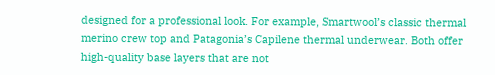designed for a professional look. For example, Smartwool’s classic thermal merino crew top and Patagonia’s Capilene thermal underwear. Both offer high-quality base layers that are not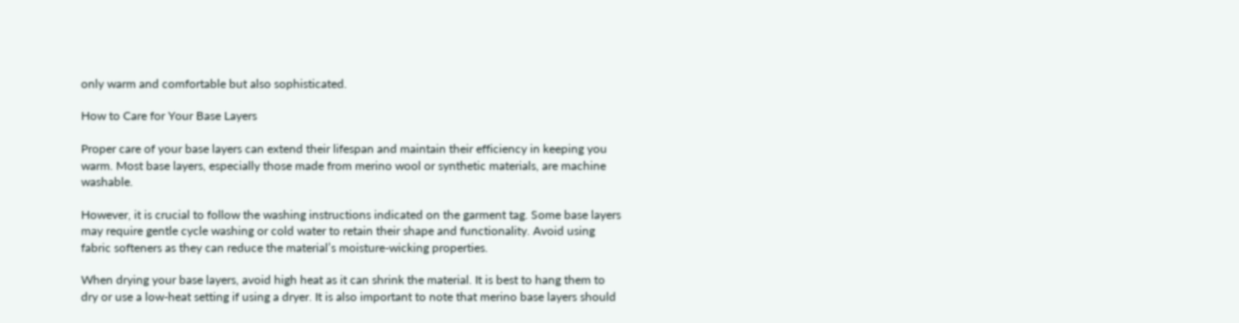only warm and comfortable but also sophisticated.

How to Care for Your Base Layers

Proper care of your base layers can extend their lifespan and maintain their efficiency in keeping you warm. Most base layers, especially those made from merino wool or synthetic materials, are machine washable.

However, it is crucial to follow the washing instructions indicated on the garment tag. Some base layers may require gentle cycle washing or cold water to retain their shape and functionality. Avoid using fabric softeners as they can reduce the material’s moisture-wicking properties.

When drying your base layers, avoid high heat as it can shrink the material. It is best to hang them to dry or use a low-heat setting if using a dryer. It is also important to note that merino base layers should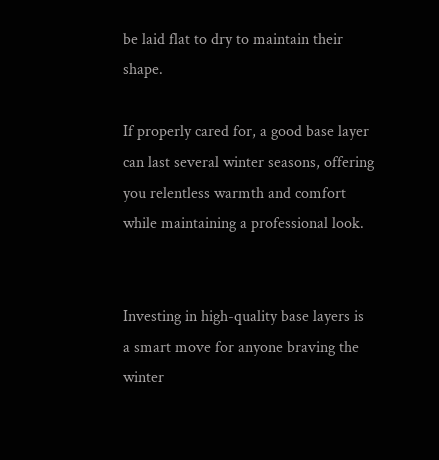be laid flat to dry to maintain their shape.

If properly cared for, a good base layer can last several winter seasons, offering you relentless warmth and comfort while maintaining a professional look.


Investing in high-quality base layers is a smart move for anyone braving the winter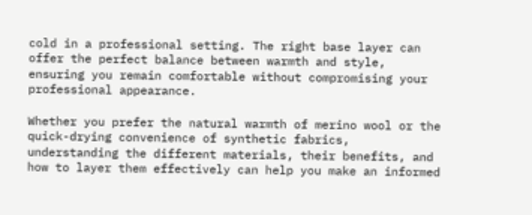cold in a professional setting. The right base layer can offer the perfect balance between warmth and style, ensuring you remain comfortable without compromising your professional appearance.

Whether you prefer the natural warmth of merino wool or the quick-drying convenience of synthetic fabrics, understanding the different materials, their benefits, and how to layer them effectively can help you make an informed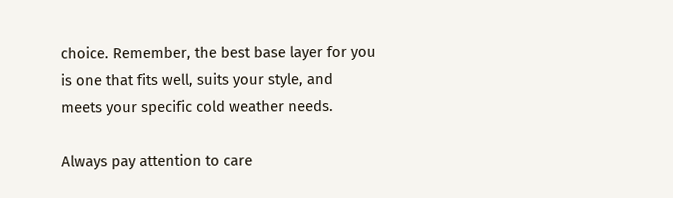choice. Remember, the best base layer for you is one that fits well, suits your style, and meets your specific cold weather needs.

Always pay attention to care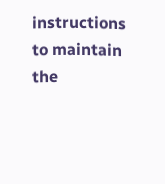instructions to maintain the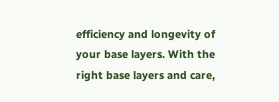efficiency and longevity of your base layers. With the right base layers and care,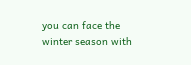you can face the winter season with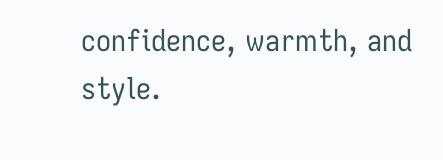confidence, warmth, and style.